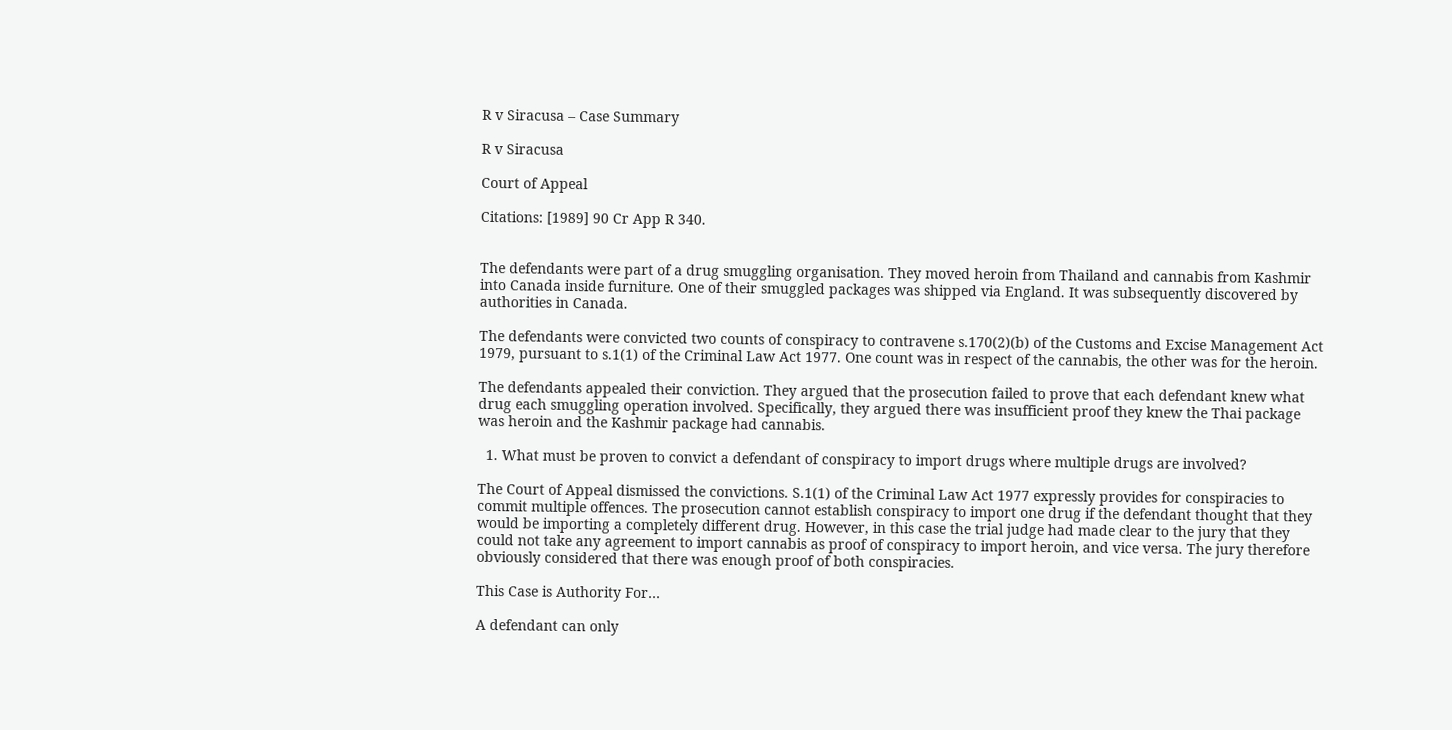R v Siracusa – Case Summary

R v Siracusa

Court of Appeal

Citations: [1989] 90 Cr App R 340.


The defendants were part of a drug smuggling organisation. They moved heroin from Thailand and cannabis from Kashmir into Canada inside furniture. One of their smuggled packages was shipped via England. It was subsequently discovered by authorities in Canada.

The defendants were convicted two counts of conspiracy to contravene s.170(2)(b) of the Customs and Excise Management Act 1979, pursuant to s.1(1) of the Criminal Law Act 1977. One count was in respect of the cannabis, the other was for the heroin.

The defendants appealed their conviction. They argued that the prosecution failed to prove that each defendant knew what drug each smuggling operation involved. Specifically, they argued there was insufficient proof they knew the Thai package was heroin and the Kashmir package had cannabis.

  1. What must be proven to convict a defendant of conspiracy to import drugs where multiple drugs are involved?

The Court of Appeal dismissed the convictions. S.1(1) of the Criminal Law Act 1977 expressly provides for conspiracies to commit multiple offences. The prosecution cannot establish conspiracy to import one drug if the defendant thought that they would be importing a completely different drug. However, in this case the trial judge had made clear to the jury that they could not take any agreement to import cannabis as proof of conspiracy to import heroin, and vice versa. The jury therefore obviously considered that there was enough proof of both conspiracies.

This Case is Authority For…

A defendant can only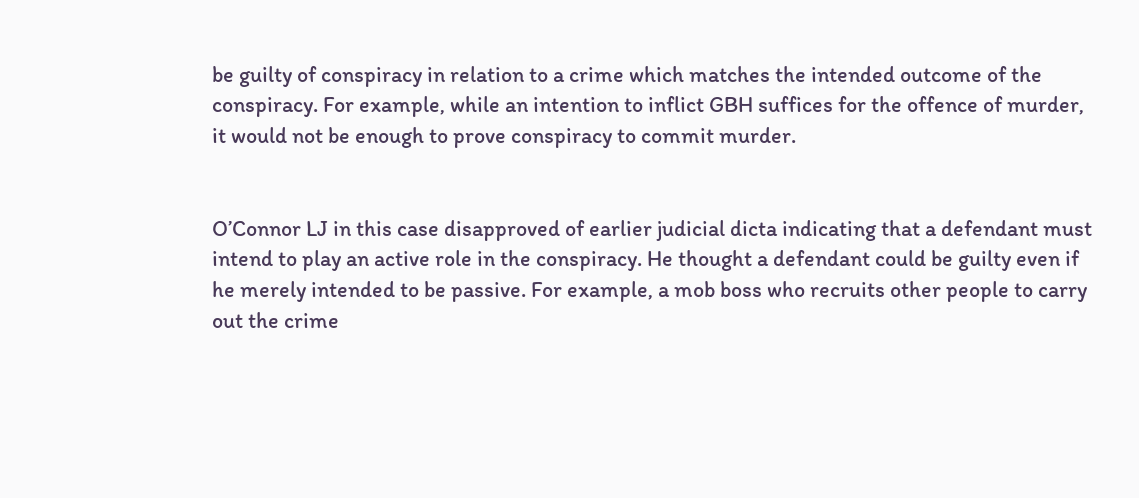be guilty of conspiracy in relation to a crime which matches the intended outcome of the conspiracy. For example, while an intention to inflict GBH suffices for the offence of murder, it would not be enough to prove conspiracy to commit murder.


O’Connor LJ in this case disapproved of earlier judicial dicta indicating that a defendant must intend to play an active role in the conspiracy. He thought a defendant could be guilty even if he merely intended to be passive. For example, a mob boss who recruits other people to carry out the crime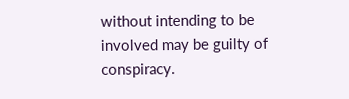without intending to be involved may be guilty of conspiracy.